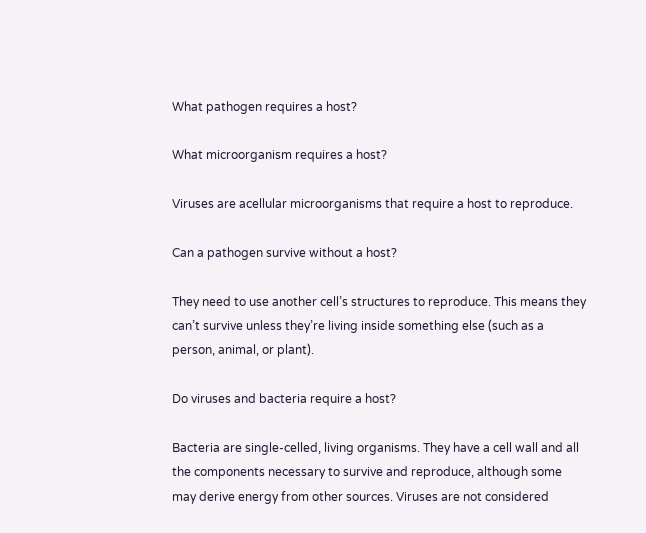What pathogen requires a host?

What microorganism requires a host?

Viruses are acellular microorganisms that require a host to reproduce.

Can a pathogen survive without a host?

They need to use another cell’s structures to reproduce. This means they can’t survive unless they’re living inside something else (such as a person, animal, or plant).

Do viruses and bacteria require a host?

Bacteria are single-celled, living organisms. They have a cell wall and all the components necessary to survive and reproduce, although some may derive energy from other sources. Viruses are not considered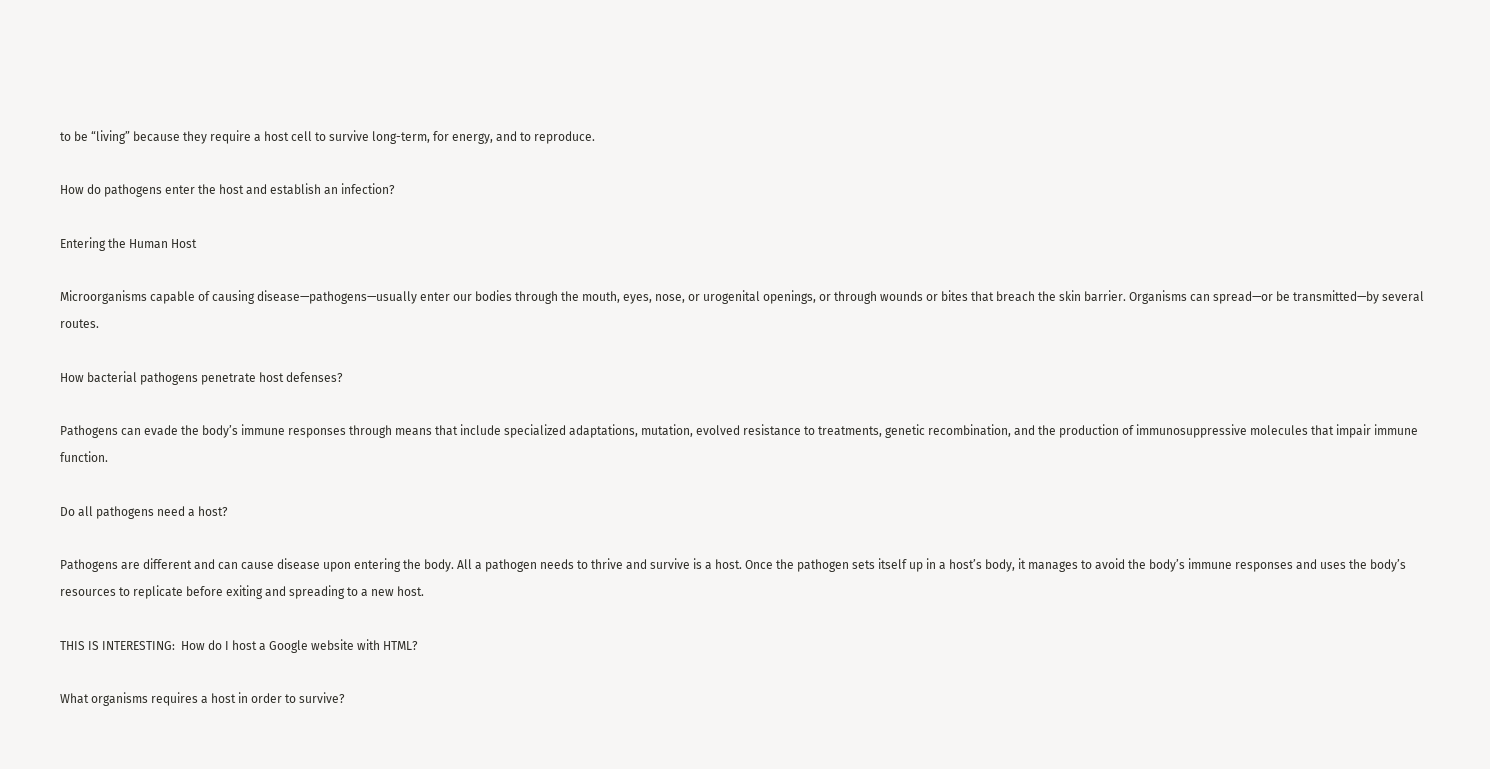to be “living” because they require a host cell to survive long-term, for energy, and to reproduce.

How do pathogens enter the host and establish an infection?

Entering the Human Host

Microorganisms capable of causing disease—pathogens—usually enter our bodies through the mouth, eyes, nose, or urogenital openings, or through wounds or bites that breach the skin barrier. Organisms can spread—or be transmitted—by several routes.

How bacterial pathogens penetrate host defenses?

Pathogens can evade the body’s immune responses through means that include specialized adaptations, mutation, evolved resistance to treatments, genetic recombination, and the production of immunosuppressive molecules that impair immune function.

Do all pathogens need a host?

Pathogens are different and can cause disease upon entering the body. All a pathogen needs to thrive and survive is a host. Once the pathogen sets itself up in a host’s body, it manages to avoid the body’s immune responses and uses the body’s resources to replicate before exiting and spreading to a new host.

THIS IS INTERESTING:  How do I host a Google website with HTML?

What organisms requires a host in order to survive?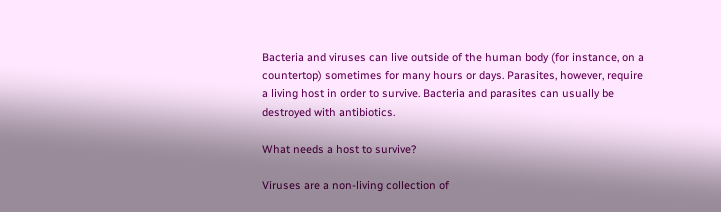Bacteria and viruses can live outside of the human body (for instance, on a countertop) sometimes for many hours or days. Parasites, however, require a living host in order to survive. Bacteria and parasites can usually be destroyed with antibiotics.

What needs a host to survive?

Viruses are a non-living collection of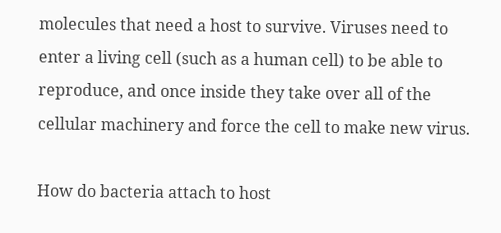molecules that need a host to survive. Viruses need to enter a living cell (such as a human cell) to be able to reproduce, and once inside they take over all of the cellular machinery and force the cell to make new virus.

How do bacteria attach to host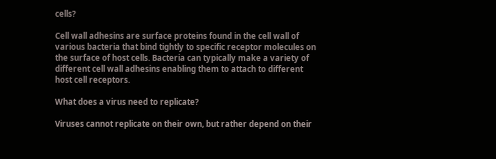cells?

Cell wall adhesins are surface proteins found in the cell wall of various bacteria that bind tightly to specific receptor molecules on the surface of host cells. Bacteria can typically make a variety of different cell wall adhesins enabling them to attach to different host cell receptors.

What does a virus need to replicate?

Viruses cannot replicate on their own, but rather depend on their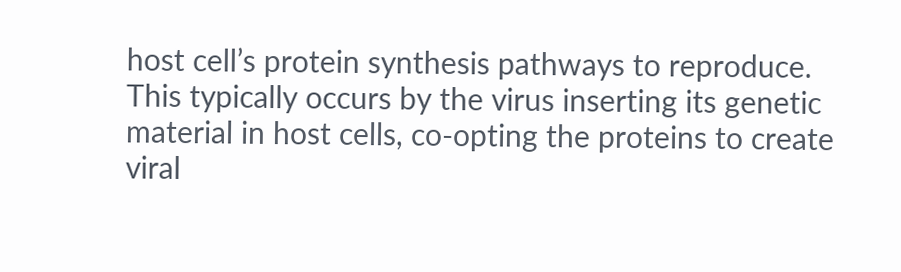host cell’s protein synthesis pathways to reproduce. This typically occurs by the virus inserting its genetic material in host cells, co-opting the proteins to create viral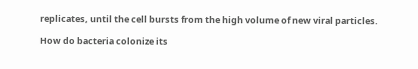replicates, until the cell bursts from the high volume of new viral particles.

How do bacteria colonize its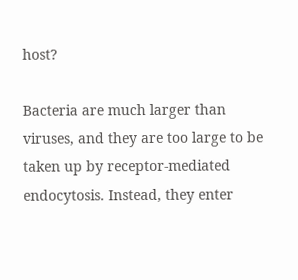host?

Bacteria are much larger than viruses, and they are too large to be taken up by receptor-mediated endocytosis. Instead, they enter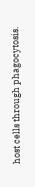host cells through phagocytosis.